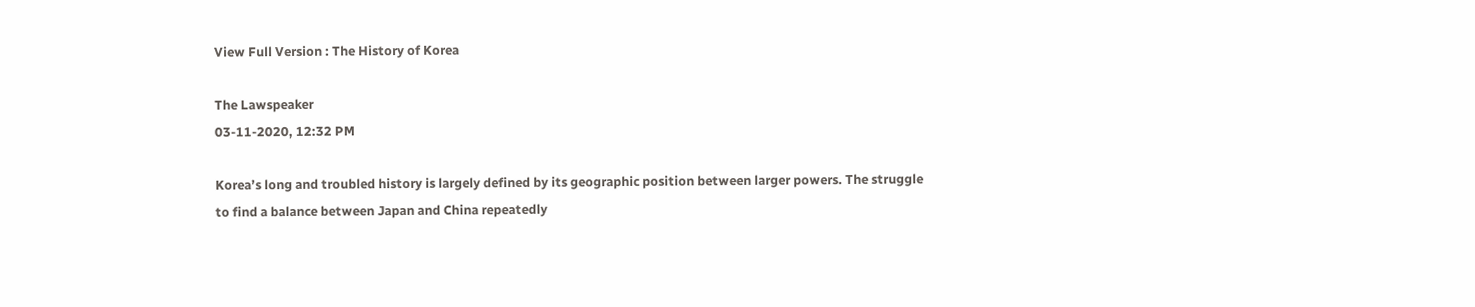View Full Version : The History of Korea

The Lawspeaker
03-11-2020, 12:32 PM

Korea’s long and troubled history is largely defined by its geographic position between larger powers. The struggle to find a balance between Japan and China repeatedly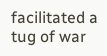facilitated a tug of war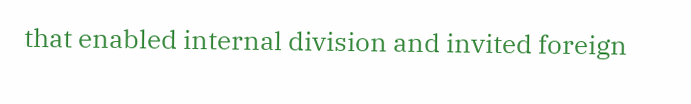that enabled internal division and invited foreign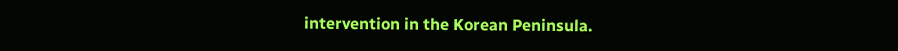intervention in the Korean Peninsula.